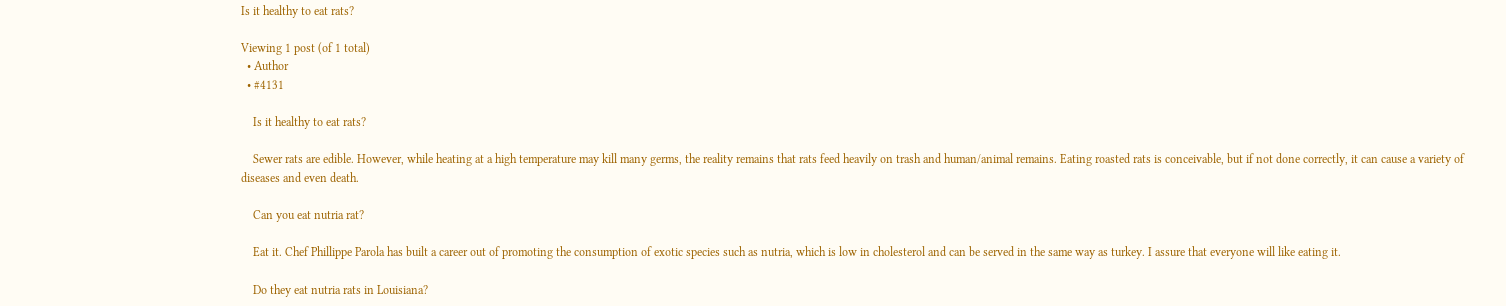Is it healthy to eat rats?

Viewing 1 post (of 1 total)
  • Author
  • #4131

    Is it healthy to eat rats?

    Sewer rats are edible. However, while heating at a high temperature may kill many germs, the reality remains that rats feed heavily on trash and human/animal remains. Eating roasted rats is conceivable, but if not done correctly, it can cause a variety of diseases and even death.

    Can you eat nutria rat?

    Eat it. Chef Phillippe Parola has built a career out of promoting the consumption of exotic species such as nutria, which is low in cholesterol and can be served in the same way as turkey. I assure that everyone will like eating it.

    Do they eat nutria rats in Louisiana?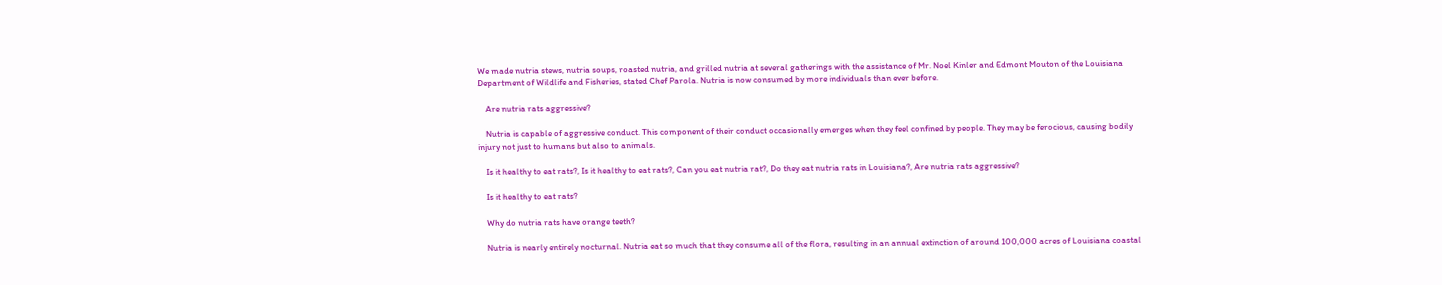We made nutria stews, nutria soups, roasted nutria, and grilled nutria at several gatherings with the assistance of Mr. Noel Kinler and Edmont Mouton of the Louisiana Department of Wildlife and Fisheries, stated Chef Parola. Nutria is now consumed by more individuals than ever before.

    Are nutria rats aggressive?

    Nutria is capable of aggressive conduct. This component of their conduct occasionally emerges when they feel confined by people. They may be ferocious, causing bodily injury not just to humans but also to animals.

    Is it healthy to eat rats?, Is it healthy to eat rats?, Can you eat nutria rat?, Do they eat nutria rats in Louisiana?, Are nutria rats aggressive?

    Is it healthy to eat rats?

    Why do nutria rats have orange teeth?

    Nutria is nearly entirely nocturnal. Nutria eat so much that they consume all of the flora, resulting in an annual extinction of around 100,000 acres of Louisiana coastal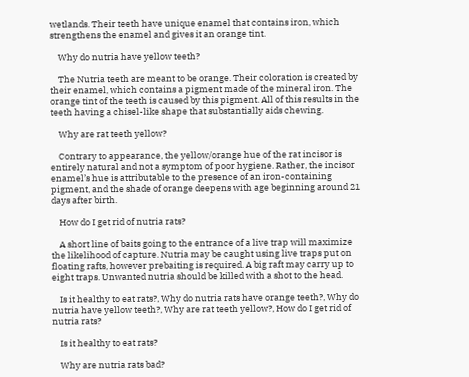wetlands. Their teeth have unique enamel that contains iron, which strengthens the enamel and gives it an orange tint.

    Why do nutria have yellow teeth?

    The Nutria teeth are meant to be orange. Their coloration is created by their enamel, which contains a pigment made of the mineral iron. The orange tint of the teeth is caused by this pigment. All of this results in the teeth having a chisel-like shape that substantially aids chewing.

    Why are rat teeth yellow?

    Contrary to appearance, the yellow/orange hue of the rat incisor is entirely natural and not a symptom of poor hygiene. Rather, the incisor enamel’s hue is attributable to the presence of an iron-containing pigment, and the shade of orange deepens with age beginning around 21 days after birth.

    How do I get rid of nutria rats?

    A short line of baits going to the entrance of a live trap will maximize the likelihood of capture. Nutria may be caught using live traps put on floating rafts, however prebaiting is required. A big raft may carry up to eight traps. Unwanted nutria should be killed with a shot to the head.

    Is it healthy to eat rats?, Why do nutria rats have orange teeth?, Why do nutria have yellow teeth?, Why are rat teeth yellow?, How do I get rid of nutria rats?

    Is it healthy to eat rats?

    Why are nutria rats bad?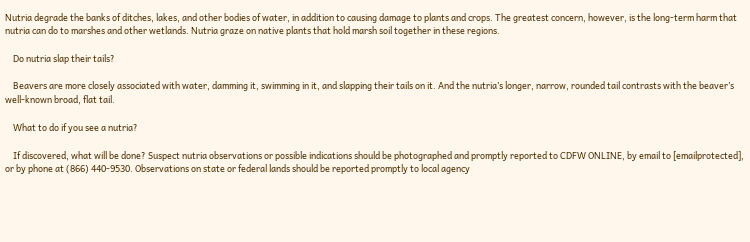Nutria degrade the banks of ditches, lakes, and other bodies of water, in addition to causing damage to plants and crops. The greatest concern, however, is the long-term harm that nutria can do to marshes and other wetlands. Nutria graze on native plants that hold marsh soil together in these regions.

    Do nutria slap their tails?

    Beavers are more closely associated with water, damming it, swimming in it, and slapping their tails on it. And the nutria’s longer, narrow, rounded tail contrasts with the beaver’s well-known broad, flat tail.

    What to do if you see a nutria?

    If discovered, what will be done? Suspect nutria observations or possible indications should be photographed and promptly reported to CDFW ONLINE, by email to [emailprotected], or by phone at (866) 440-9530. Observations on state or federal lands should be reported promptly to local agency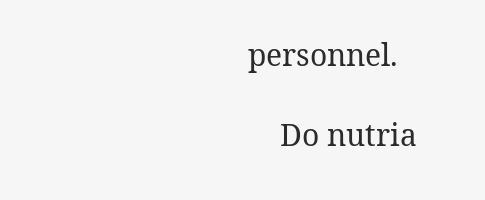personnel.

    Do nutria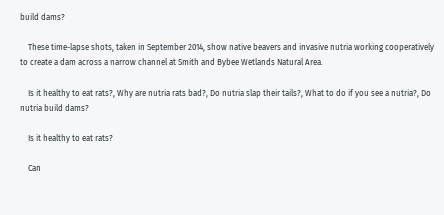build dams?

    These time-lapse shots, taken in September 2014, show native beavers and invasive nutria working cooperatively to create a dam across a narrow channel at Smith and Bybee Wetlands Natural Area.

    Is it healthy to eat rats?, Why are nutria rats bad?, Do nutria slap their tails?, What to do if you see a nutria?, Do nutria build dams?

    Is it healthy to eat rats?

    Can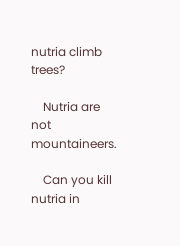nutria climb trees?

    Nutria are not mountaineers.

    Can you kill nutria in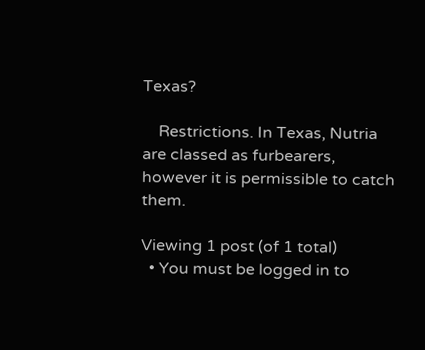Texas?

    Restrictions. In Texas, Nutria are classed as furbearers, however it is permissible to catch them.

Viewing 1 post (of 1 total)
  • You must be logged in to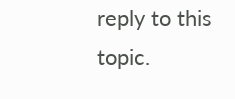reply to this topic.